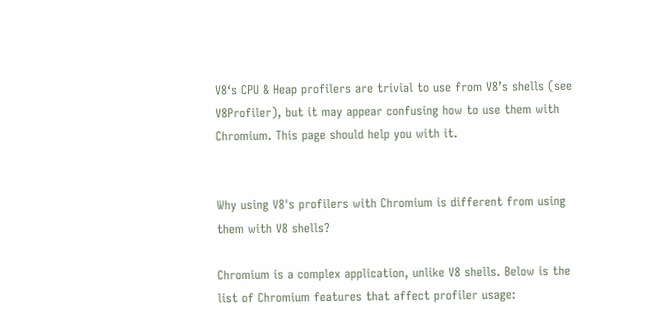V8‘s CPU & Heap profilers are trivial to use from V8’s shells (see V8Profiler), but it may appear confusing how to use them with Chromium. This page should help you with it.


Why using V8's profilers with Chromium is different from using them with V8 shells?

Chromium is a complex application, unlike V8 shells. Below is the list of Chromium features that affect profiler usage: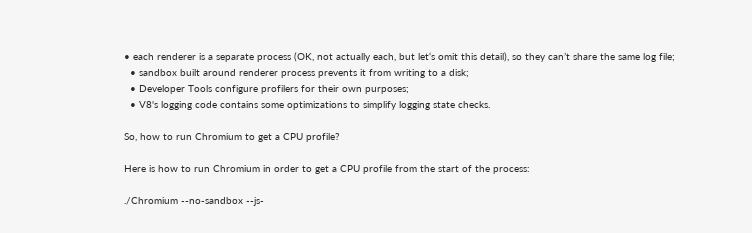• each renderer is a separate process (OK, not actually each, but let‘s omit this detail), so they can’t share the same log file;
  • sandbox built around renderer process prevents it from writing to a disk;
  • Developer Tools configure profilers for their own purposes;
  • V8's logging code contains some optimizations to simplify logging state checks.

So, how to run Chromium to get a CPU profile?

Here is how to run Chromium in order to get a CPU profile from the start of the process:

./Chromium --no-sandbox --js-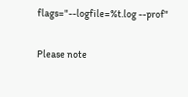flags="--logfile=%t.log --prof"

Please note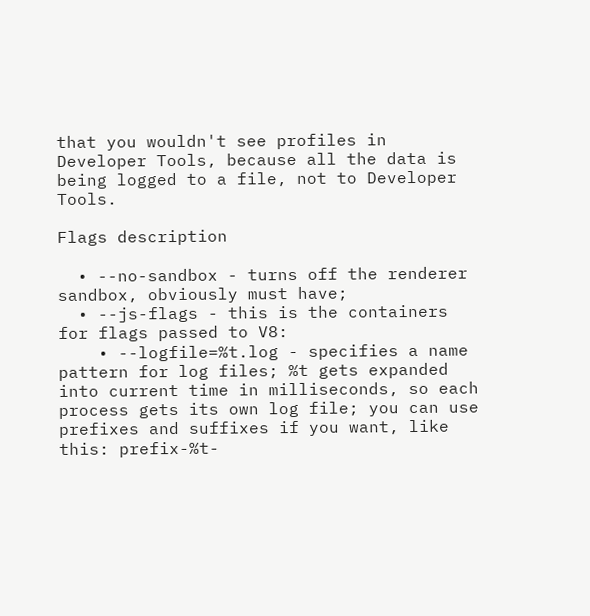that you wouldn't see profiles in Developer Tools, because all the data is being logged to a file, not to Developer Tools.

Flags description

  • --no-sandbox - turns off the renderer sandbox, obviously must have;
  • --js-flags - this is the containers for flags passed to V8:
    • --logfile=%t.log - specifies a name pattern for log files; %t gets expanded into current time in milliseconds, so each process gets its own log file; you can use prefixes and suffixes if you want, like this: prefix-%t-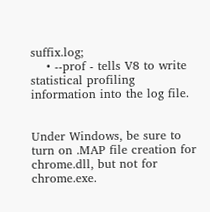suffix.log;
    • --prof - tells V8 to write statistical profiling information into the log file.


Under Windows, be sure to turn on .MAP file creation for chrome.dll, but not for chrome.exe.